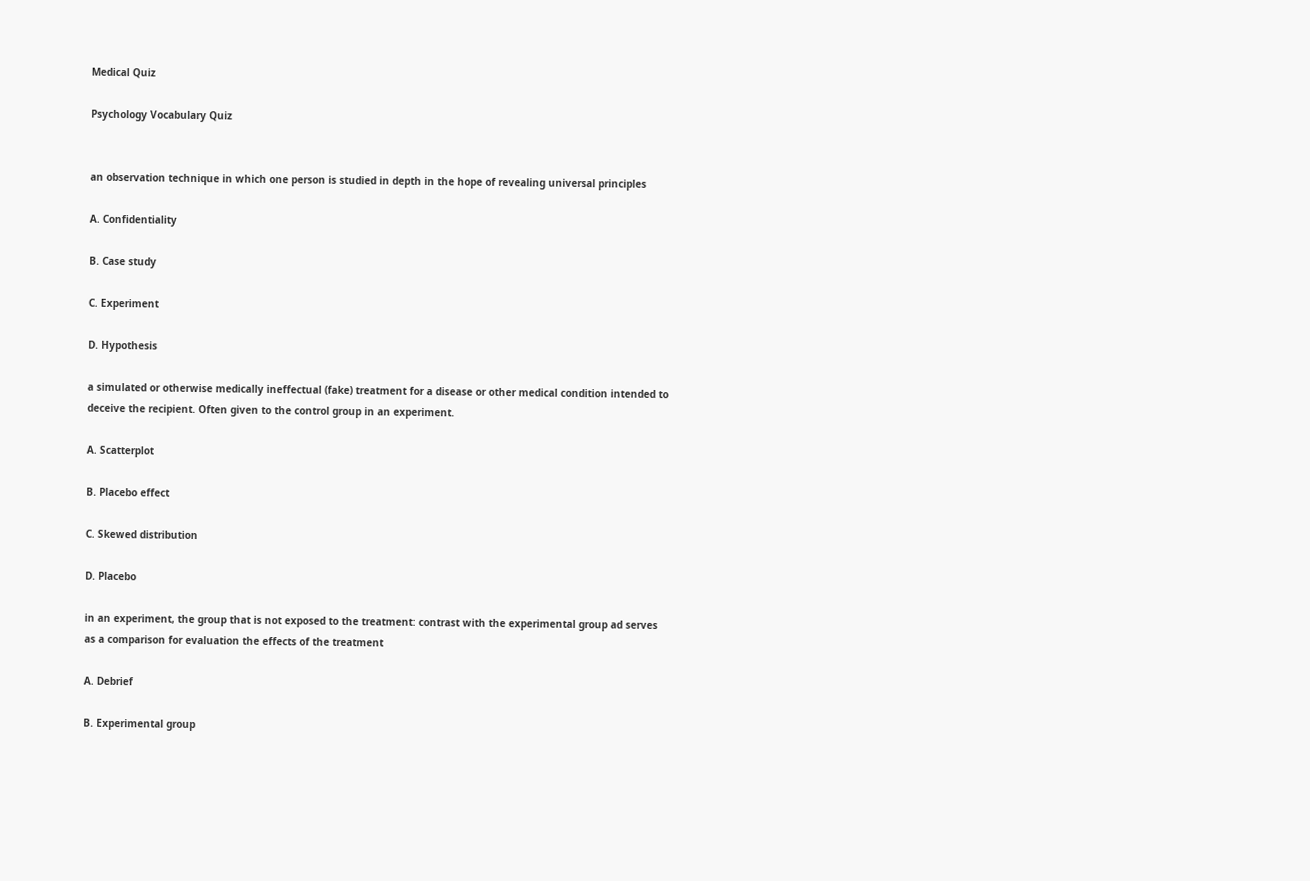Medical Quiz

Psychology Vocabulary Quiz


an observation technique in which one person is studied in depth in the hope of revealing universal principles

A. Confidentiality

B. Case study

C. Experiment

D. Hypothesis

a simulated or otherwise medically ineffectual (fake) treatment for a disease or other medical condition intended to deceive the recipient. Often given to the control group in an experiment.

A. Scatterplot

B. Placebo effect

C. Skewed distribution

D. Placebo

in an experiment, the group that is not exposed to the treatment: contrast with the experimental group ad serves as a comparison for evaluation the effects of the treatment

A. Debrief

B. Experimental group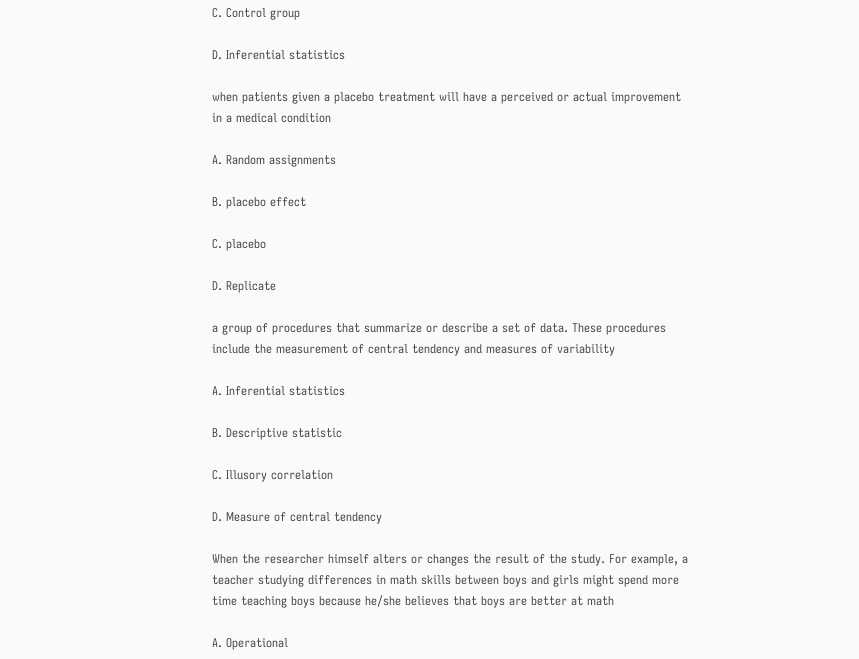C. Control group

D. Inferential statistics

when patients given a placebo treatment will have a perceived or actual improvement in a medical condition

A. Random assignments

B. placebo effect

C. placebo

D. Replicate

a group of procedures that summarize or describe a set of data. These procedures include the measurement of central tendency and measures of variability

A. Inferential statistics

B. Descriptive statistic

C. Illusory correlation

D. Measure of central tendency

When the researcher himself alters or changes the result of the study. For example, a teacher studying differences in math skills between boys and girls might spend more time teaching boys because he/she believes that boys are better at math

A. Operational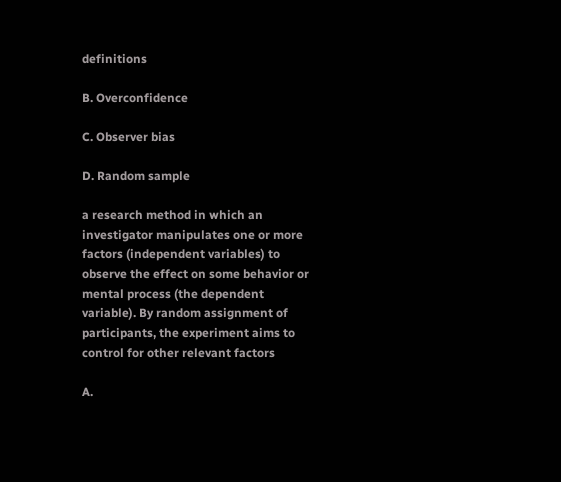definitions

B. Overconfidence

C. Observer bias

D. Random sample

a research method in which an investigator manipulates one or more factors (independent variables) to observe the effect on some behavior or mental process (the dependent variable). By random assignment of participants, the experiment aims to control for other relevant factors

A.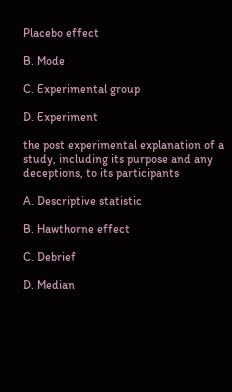Placebo effect

B. Mode

C. Experimental group

D. Experiment

the post experimental explanation of a study, including its purpose and any deceptions, to its participants

A. Descriptive statistic

B. Hawthorne effect

C. Debrief

D. Median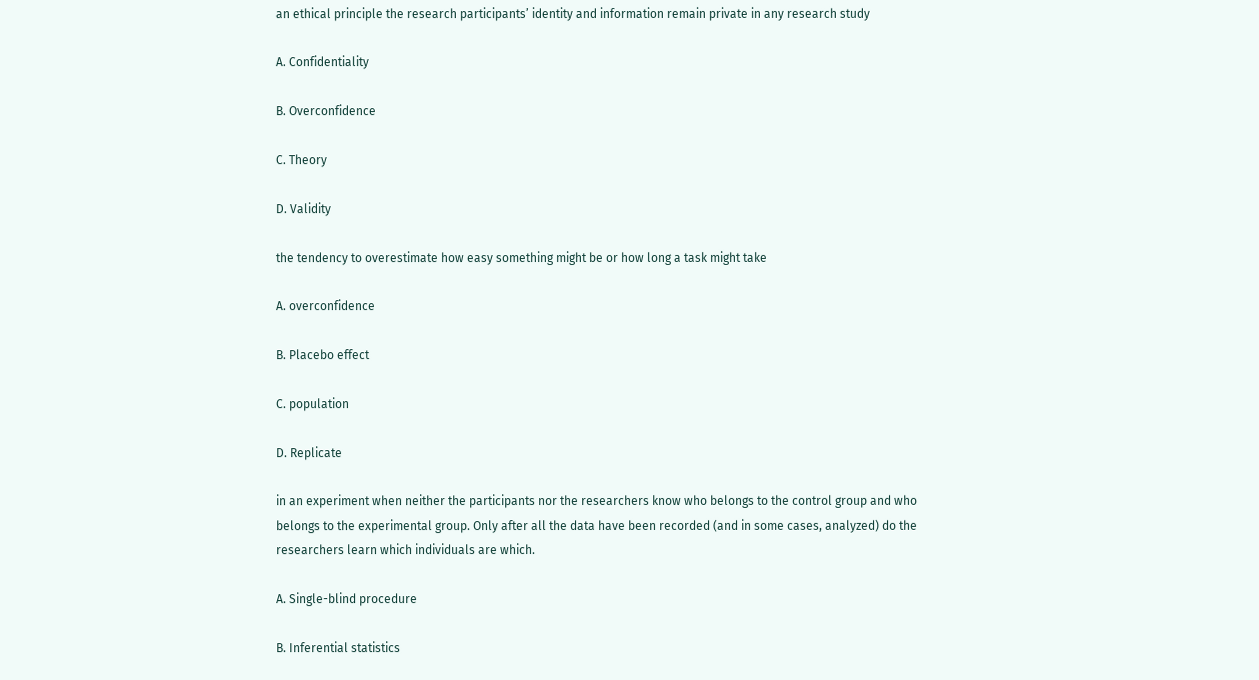an ethical principle the research participants’ identity and information remain private in any research study

A. Confidentiality

B. Overconfidence

C. Theory

D. Validity

the tendency to overestimate how easy something might be or how long a task might take

A. overconfidence

B. Placebo effect

C. population

D. Replicate

in an experiment when neither the participants nor the researchers know who belongs to the control group and who belongs to the experimental group. Only after all the data have been recorded (and in some cases, analyzed) do the researchers learn which individuals are which.

A. Single-blind procedure

B. Inferential statistics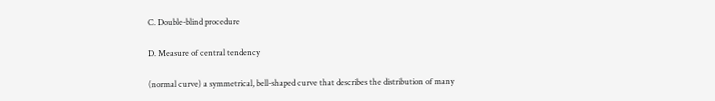C. Double-blind procedure

D. Measure of central tendency

(normal curve) a symmetrical, bell-shaped curve that describes the distribution of many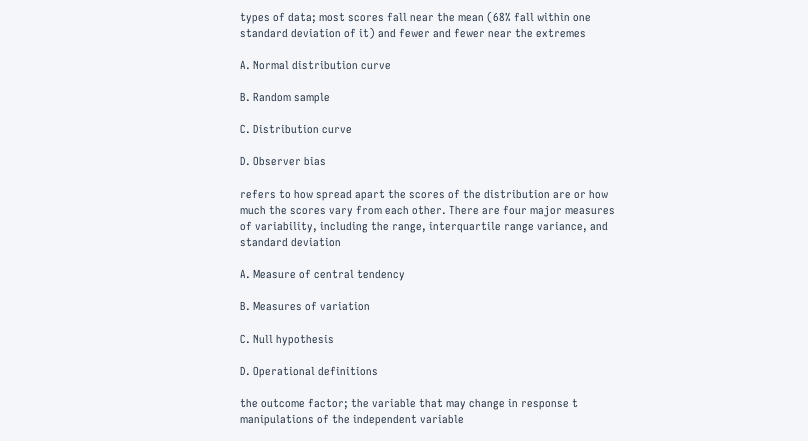types of data; most scores fall near the mean (68% fall within one standard deviation of it) and fewer and fewer near the extremes

A. Normal distribution curve

B. Random sample

C. Distribution curve

D. Observer bias

refers to how spread apart the scores of the distribution are or how much the scores vary from each other. There are four major measures of variability, including the range, interquartile range variance, and standard deviation

A. Measure of central tendency

B. Measures of variation

C. Null hypothesis

D. Operational definitions

the outcome factor; the variable that may change in response t manipulations of the independent variable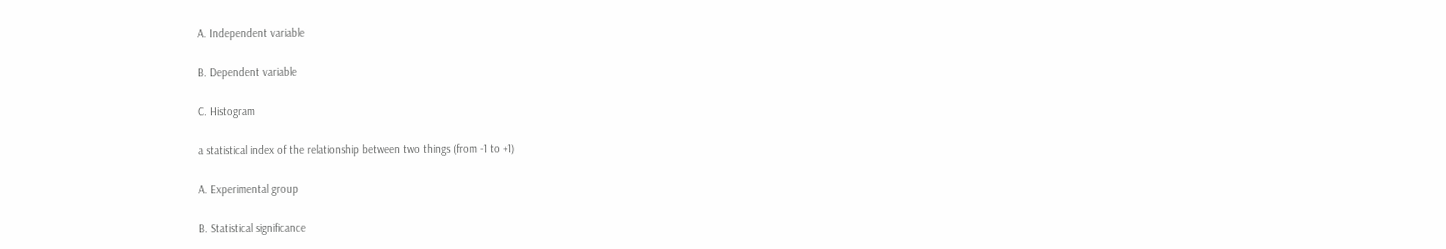A. Independent variable

B. Dependent variable

C. Histogram

a statistical index of the relationship between two things (from -1 to +1)

A. Experimental group

B. Statistical significance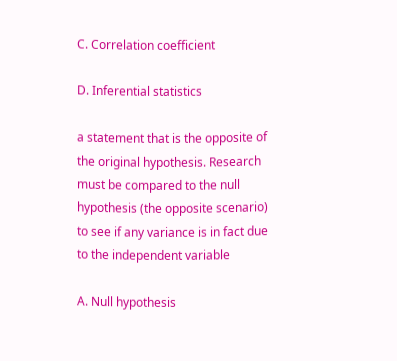C. Correlation coefficient

D. Inferential statistics

a statement that is the opposite of the original hypothesis. Research must be compared to the null hypothesis (the opposite scenario) to see if any variance is in fact due to the independent variable

A. Null hypothesis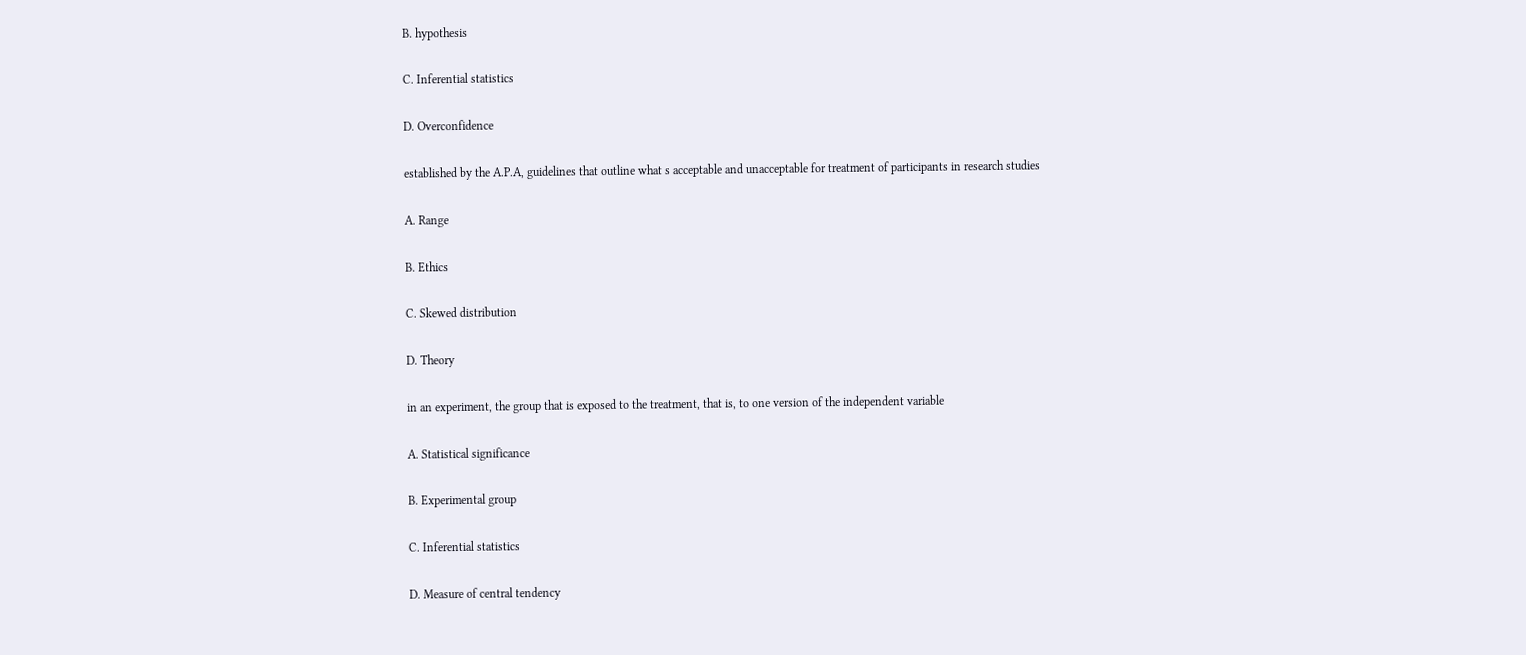B. hypothesis

C. Inferential statistics

D. Overconfidence

established by the A.P.A, guidelines that outline what s acceptable and unacceptable for treatment of participants in research studies

A. Range

B. Ethics

C. Skewed distribution

D. Theory

in an experiment, the group that is exposed to the treatment, that is, to one version of the independent variable

A. Statistical significance

B. Experimental group

C. Inferential statistics

D. Measure of central tendency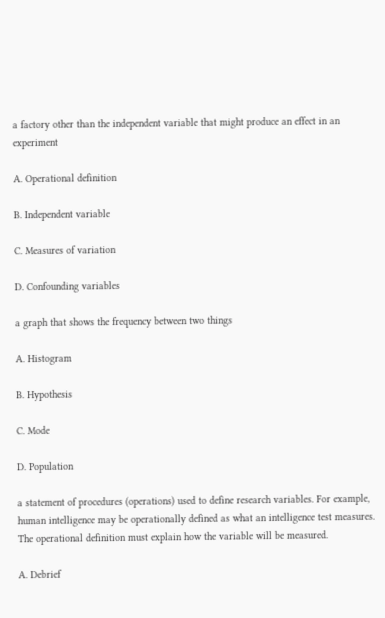a factory other than the independent variable that might produce an effect in an experiment

A. Operational definition

B. Independent variable

C. Measures of variation

D. Confounding variables

a graph that shows the frequency between two things

A. Histogram

B. Hypothesis

C. Mode

D. Population

a statement of procedures (operations) used to define research variables. For example, human intelligence may be operationally defined as what an intelligence test measures. The operational definition must explain how the variable will be measured.

A. Debrief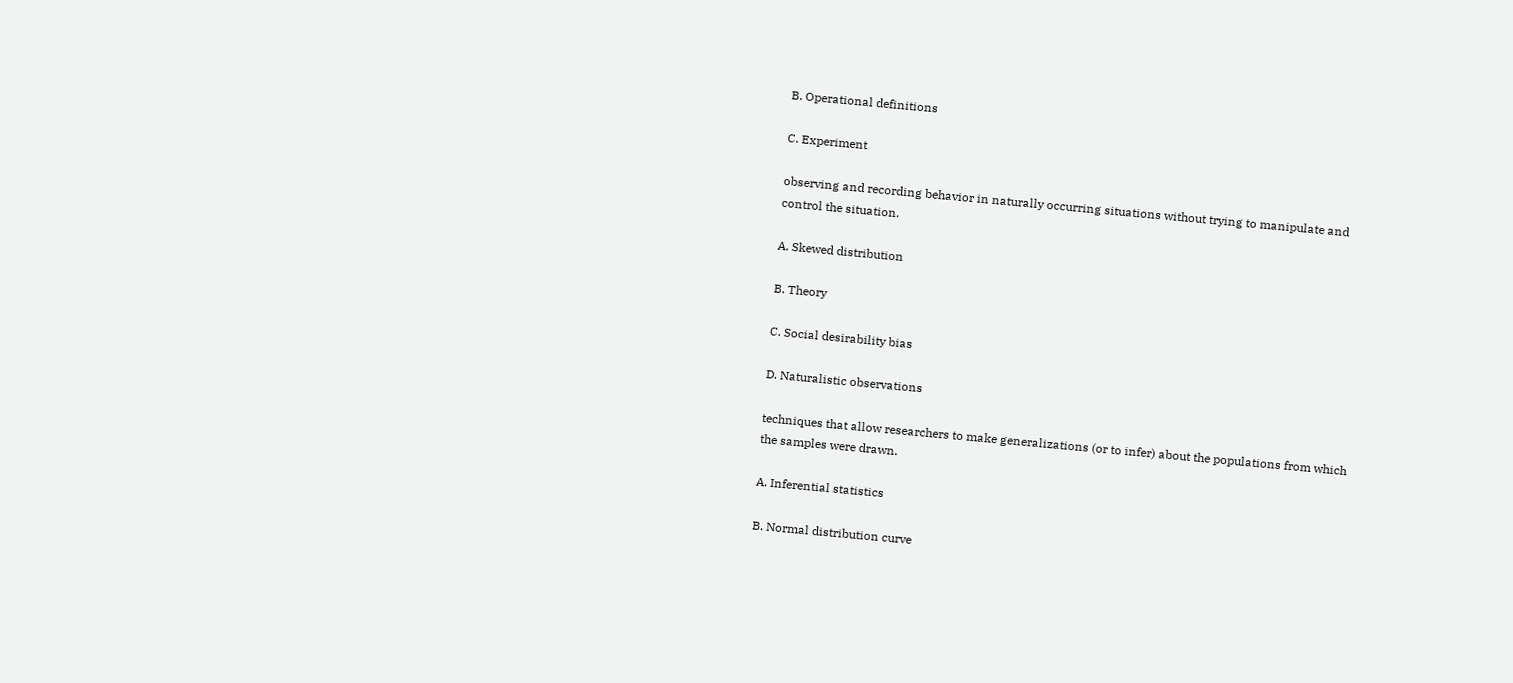B. Operational definitions

C. Experiment

observing and recording behavior in naturally occurring situations without trying to manipulate and control the situation.

A. Skewed distribution

B. Theory

C. Social desirability bias

D. Naturalistic observations

techniques that allow researchers to make generalizations (or to infer) about the populations from which the samples were drawn.

A. Inferential statistics

B. Normal distribution curve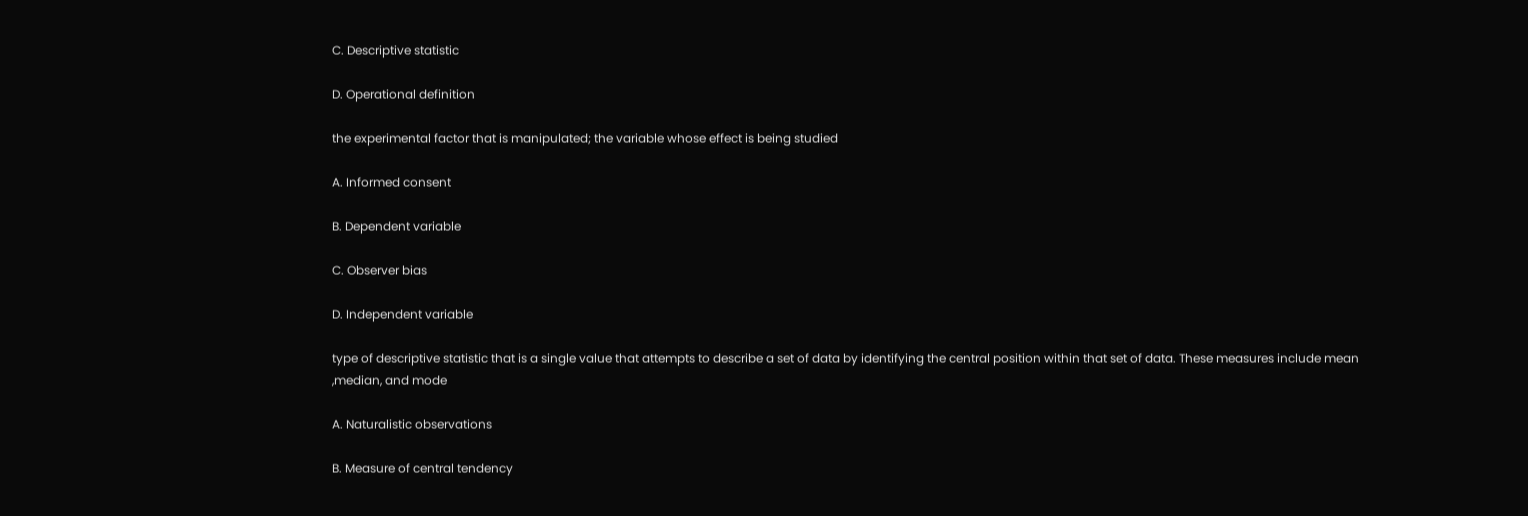C. Descriptive statistic

D. Operational definition

the experimental factor that is manipulated; the variable whose effect is being studied

A. Informed consent

B. Dependent variable

C. Observer bias

D. Independent variable

type of descriptive statistic that is a single value that attempts to describe a set of data by identifying the central position within that set of data. These measures include mean ,median, and mode

A. Naturalistic observations

B. Measure of central tendency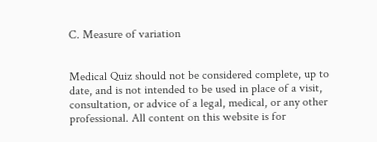C. Measure of variation


Medical Quiz should not be considered complete, up to date, and is not intended to be used in place of a visit, consultation, or advice of a legal, medical, or any other professional. All content on this website is for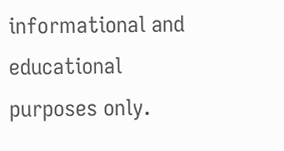informational and educational purposes only.